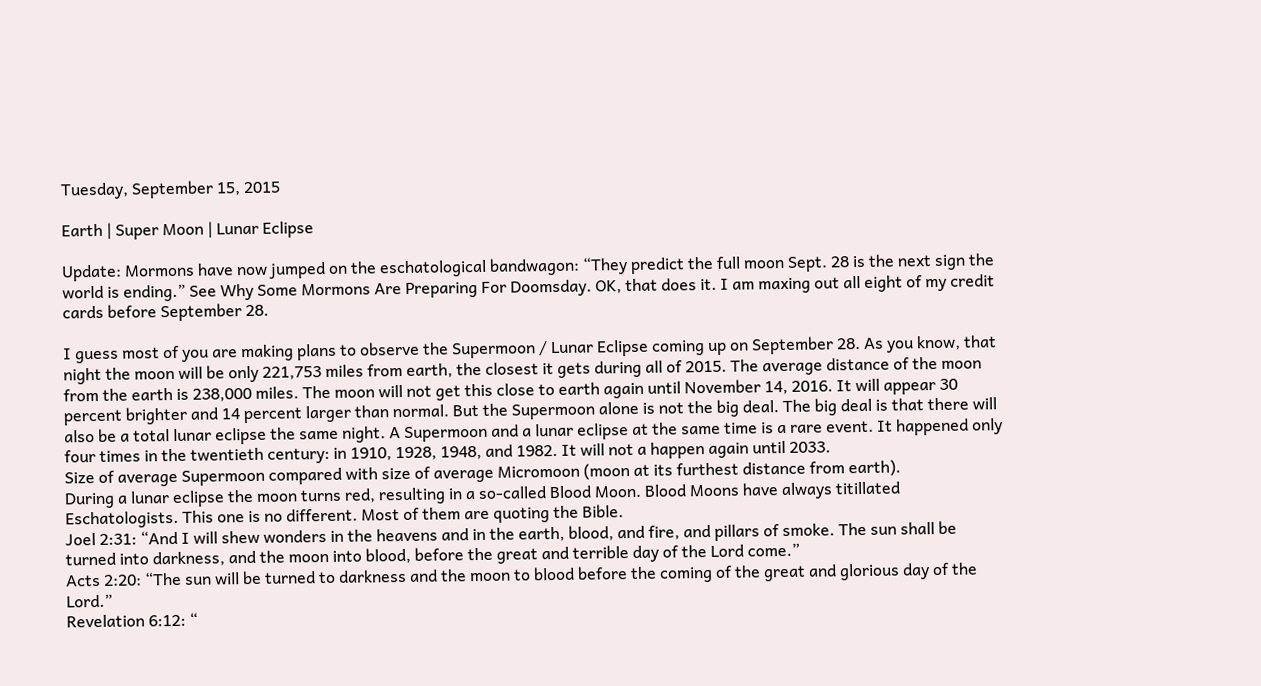Tuesday, September 15, 2015

Earth | Super Moon | Lunar Eclipse

Update: Mormons have now jumped on the eschatological bandwagon: “They predict the full moon Sept. 28 is the next sign the world is ending.” See Why Some Mormons Are Preparing For Doomsday. OK, that does it. I am maxing out all eight of my credit cards before September 28.

I guess most of you are making plans to observe the Supermoon / Lunar Eclipse coming up on September 28. As you know, that night the moon will be only 221,753 miles from earth, the closest it gets during all of 2015. The average distance of the moon from the earth is 238,000 miles. The moon will not get this close to earth again until November 14, 2016. It will appear 30 percent brighter and 14 percent larger than normal. But the Supermoon alone is not the big deal. The big deal is that there will also be a total lunar eclipse the same night. A Supermoon and a lunar eclipse at the same time is a rare event. It happened only four times in the twentieth century: in 1910, 1928, 1948, and 1982. It will not a happen again until 2033.
Size of average Supermoon compared with size of average Micromoon (moon at its furthest distance from earth).
During a lunar eclipse the moon turns red, resulting in a so-called Blood Moon. Blood Moons have always titillated Eschatologists. This one is no different. Most of them are quoting the Bible.
Joel 2:31: “And I will shew wonders in the heavens and in the earth, blood, and fire, and pillars of smoke. The sun shall be turned into darkness, and the moon into blood, before the great and terrible day of the Lord come.”
Acts 2:20: “The sun will be turned to darkness and the moon to blood before the coming of the great and glorious day of the Lord.”
Revelation 6:12: “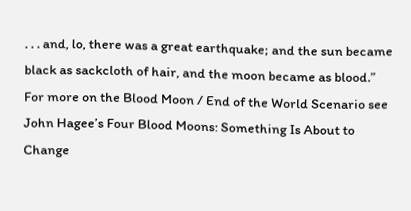. . . and, lo, there was a great earthquake; and the sun became black as sackcloth of hair, and the moon became as blood.”
For more on the Blood Moon / End of the World Scenario see John Hagee’s Four Blood Moons: Something Is About to Change